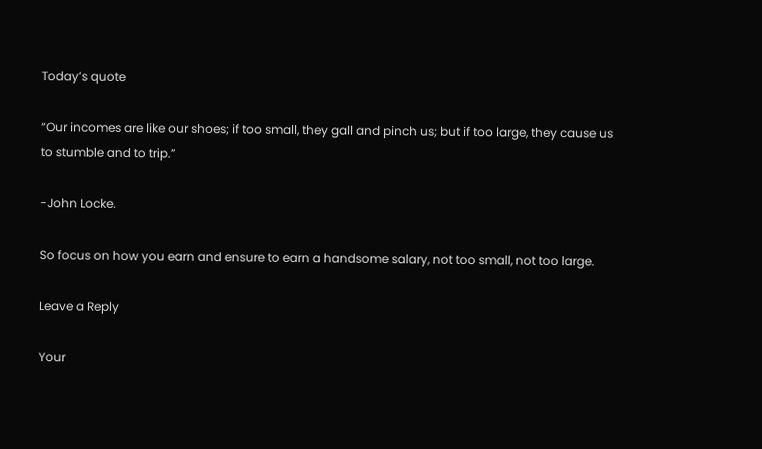Today’s quote

“Our incomes are like our shoes; if too small, they gall and pinch us; but if too large, they cause us to stumble and to trip.”

-John Locke.

So focus on how you earn and ensure to earn a handsome salary, not too small, not too large.

Leave a Reply

Your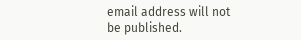email address will not be published.